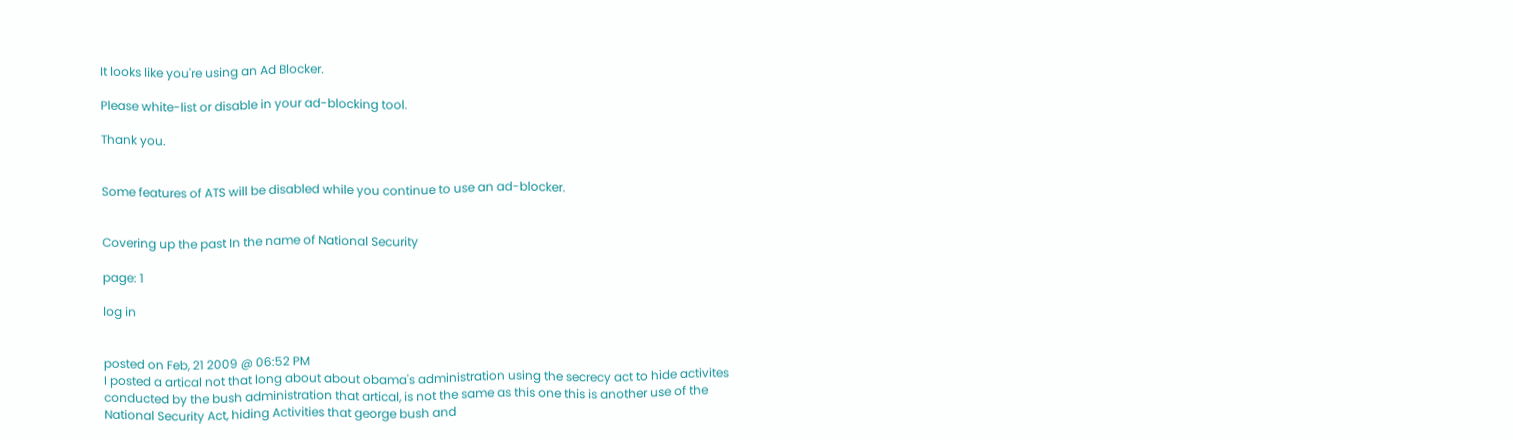It looks like you're using an Ad Blocker.

Please white-list or disable in your ad-blocking tool.

Thank you.


Some features of ATS will be disabled while you continue to use an ad-blocker.


Covering up the past In the name of National Security

page: 1

log in


posted on Feb, 21 2009 @ 06:52 PM
I posted a artical not that long about about obama's administration using the secrecy act to hide activites conducted by the bush administration that artical, is not the same as this one this is another use of the National Security Act, hiding Activities that george bush and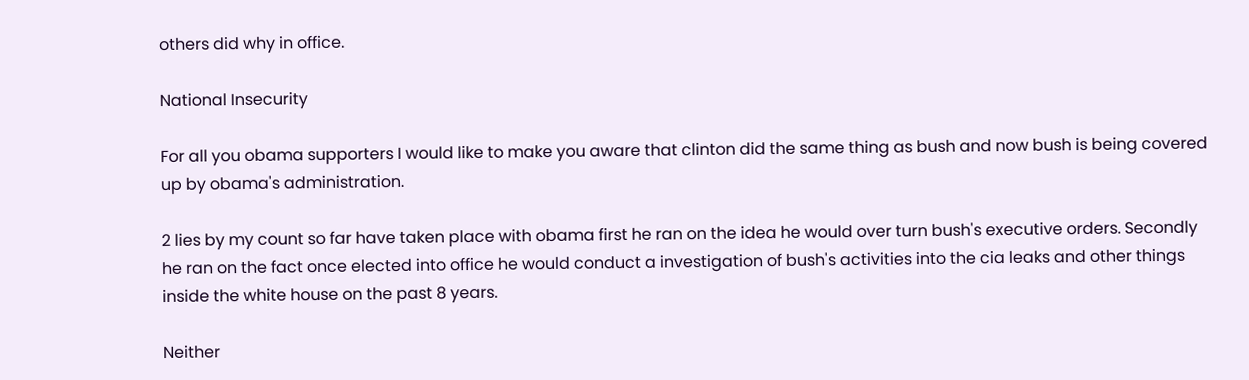others did why in office.

National Insecurity

For all you obama supporters I would like to make you aware that clinton did the same thing as bush and now bush is being covered up by obama's administration.

2 lies by my count so far have taken place with obama first he ran on the idea he would over turn bush's executive orders. Secondly he ran on the fact once elected into office he would conduct a investigation of bush's activities into the cia leaks and other things inside the white house on the past 8 years.

Neither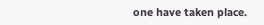one have taken place.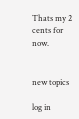Thats my 2 cents for now.


new topics

log in